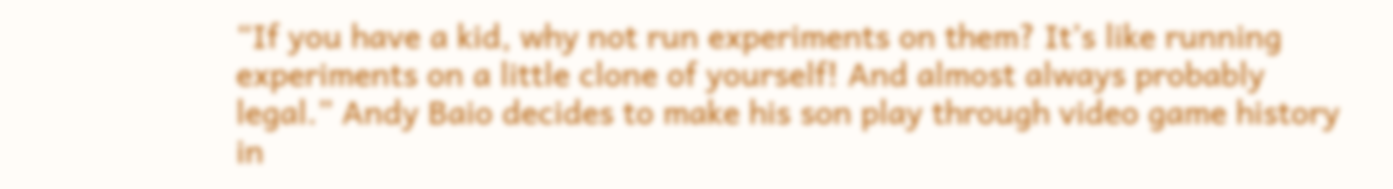“If you have a kid, why not run experiments on them? It’s like running experiments on a little clone of yourself! And almost always probably legal.” Andy Baio decides to make his son play through video game history in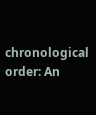chronological order: An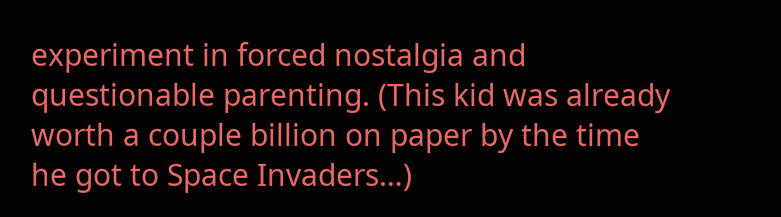experiment in forced nostalgia and questionable parenting. (This kid was already worth a couple billion on paper by the time he got to Space Invaders…)